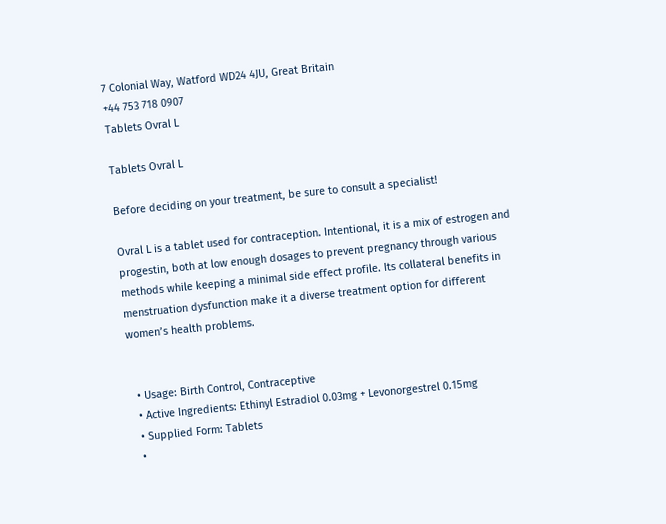7 Colonial Way, Watford WD24 4JU, Great Britain
+44 753 718 0907
Tablets Ovral L

Tablets Ovral L

Before deciding on your treatment, be sure to consult a specialist!

Ovral L is a tablet used for contraception. Intentional, it is a mix of estrogen and progestin, both at low enough dosages to prevent pregnancy through various methods while keeping a minimal side effect profile. Its collateral benefits in menstruation dysfunction make it a diverse treatment option for different women’s health problems.


  • Usage: Birth Control, Contraceptive
  • Active Ingredients: Ethinyl Estradiol 0.03mg + Levonorgestrel 0.15mg
  • Supplied Form: Tablets
  •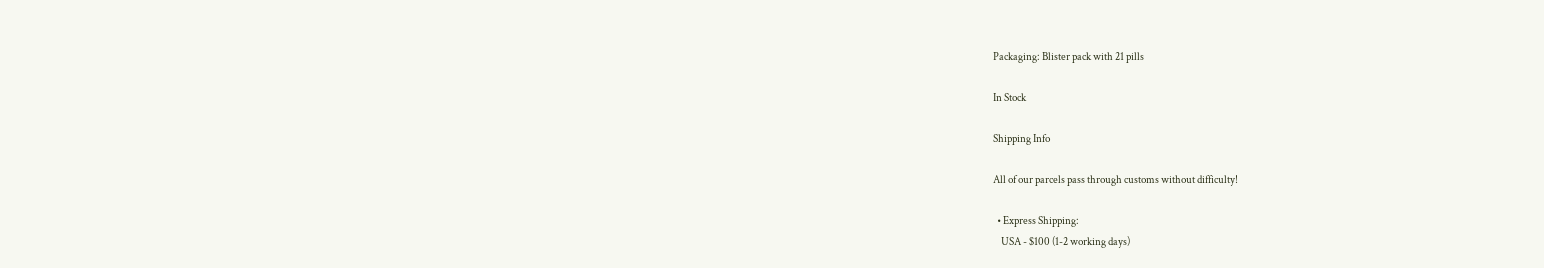Packaging: Blister pack with 21 pills

In Stock

Shipping Info

All of our parcels pass through customs without difficulty!

  • Express Shipping:
    USA - $100 (1-2 working days)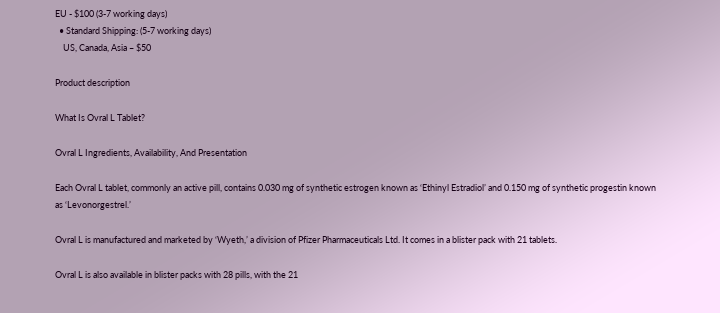EU - $100 (3-7 working days)
  • Standard Shipping: (5-7 working days)
    US, Canada, Asia – $50

Product description

What Is Ovral L Tablet?

Ovral L Ingredients, Availability, And Presentation

Each Ovral L tablet, commonly an active pill, contains 0.030 mg of synthetic estrogen known as ‘Ethinyl Estradiol’ and 0.150 mg of synthetic progestin known as ‘Levonorgestrel.’

Ovral L is manufactured and marketed by ‘Wyeth,’ a division of Pfizer Pharmaceuticals Ltd. It comes in a blister pack with 21 tablets.

Ovral L is also available in blister packs with 28 pills, with the 21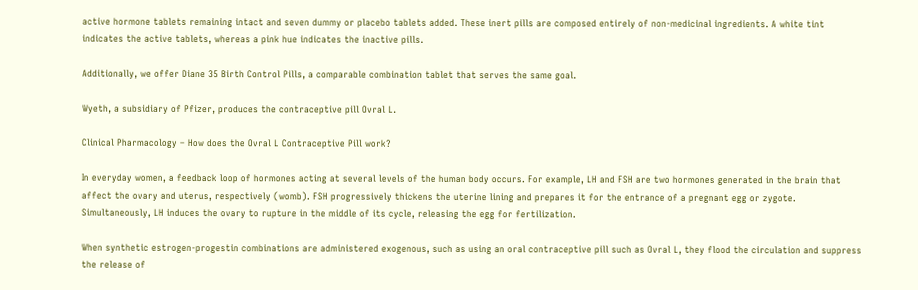active hormone tablets remaining intact and seven dummy or placebo tablets added. These inert pills are composed entirely of non-medicinal ingredients. A white tint indicates the active tablets, whereas a pink hue indicates the inactive pills.

Additionally, we offer Diane 35 Birth Control Pills, a comparable combination tablet that serves the same goal.

Wyeth, a subsidiary of Pfizer, produces the contraceptive pill Ovral L.

Clinical Pharmacology – How does the Ovral L Contraceptive Pill work?

In everyday women, a feedback loop of hormones acting at several levels of the human body occurs. For example, LH and FSH are two hormones generated in the brain that affect the ovary and uterus, respectively (womb). FSH progressively thickens the uterine lining and prepares it for the entrance of a pregnant egg or zygote. Simultaneously, LH induces the ovary to rupture in the middle of its cycle, releasing the egg for fertilization.

When synthetic estrogen-progestin combinations are administered exogenous, such as using an oral contraceptive pill such as Ovral L, they flood the circulation and suppress the release of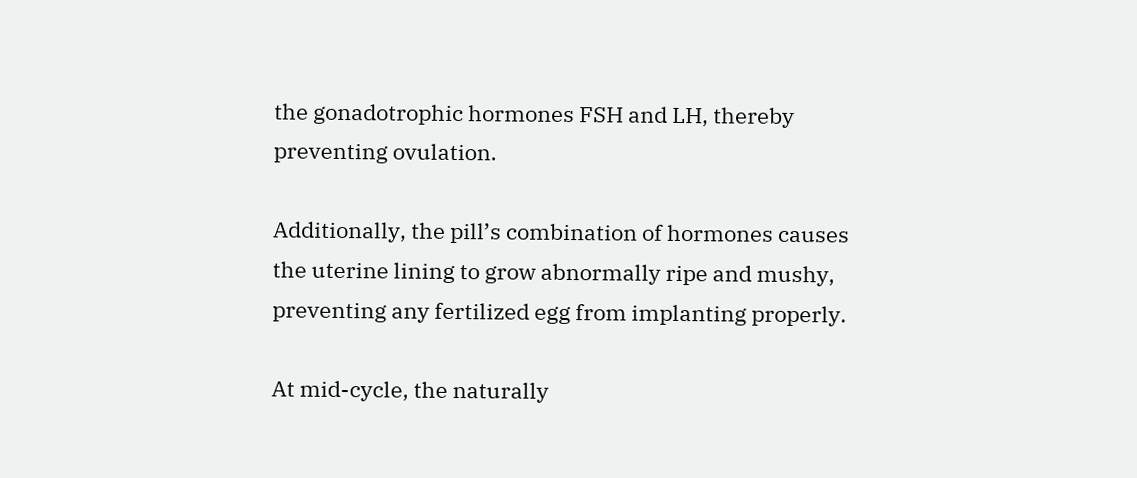the gonadotrophic hormones FSH and LH, thereby preventing ovulation.

Additionally, the pill’s combination of hormones causes the uterine lining to grow abnormally ripe and mushy, preventing any fertilized egg from implanting properly.

At mid-cycle, the naturally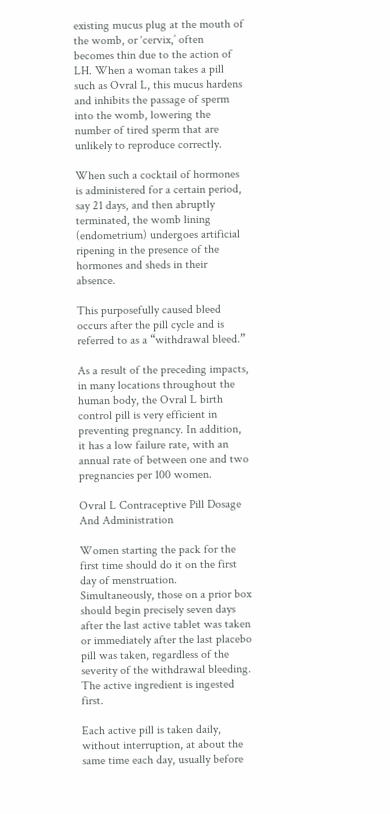existing mucus plug at the mouth of the womb, or ‘cervix,’ often becomes thin due to the action of LH. When a woman takes a pill such as Ovral L, this mucus hardens and inhibits the passage of sperm into the womb, lowering the number of tired sperm that are unlikely to reproduce correctly.

When such a cocktail of hormones is administered for a certain period, say 21 days, and then abruptly terminated, the womb lining (endometrium) undergoes artificial ripening in the presence of the hormones and sheds in their absence.

This purposefully caused bleed occurs after the pill cycle and is referred to as a “withdrawal bleed.”

As a result of the preceding impacts, in many locations throughout the human body, the Ovral L birth control pill is very efficient in preventing pregnancy. In addition, it has a low failure rate, with an annual rate of between one and two pregnancies per 100 women.

Ovral L Contraceptive Pill Dosage And Administration

Women starting the pack for the first time should do it on the first day of menstruation. Simultaneously, those on a prior box should begin precisely seven days after the last active tablet was taken or immediately after the last placebo pill was taken, regardless of the severity of the withdrawal bleeding. The active ingredient is ingested first.

Each active pill is taken daily, without interruption, at about the same time each day, usually before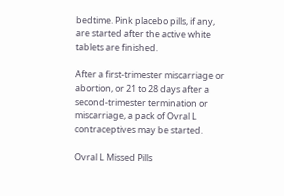bedtime. Pink placebo pills, if any, are started after the active white tablets are finished.

After a first-trimester miscarriage or abortion, or 21 to 28 days after a second-trimester termination or miscarriage, a pack of Ovral L contraceptives may be started.

Ovral L Missed Pills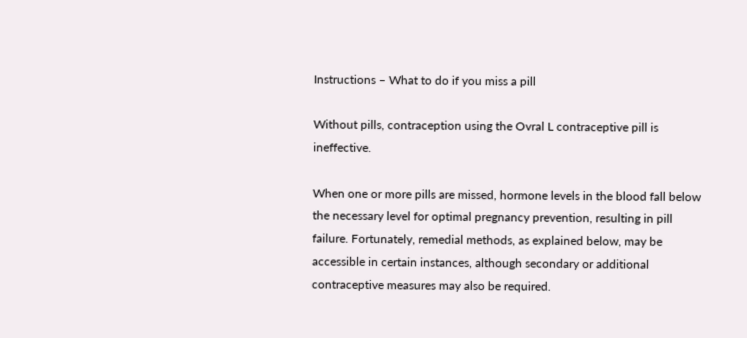Instructions – What to do if you miss a pill

Without pills, contraception using the Ovral L contraceptive pill is ineffective.

When one or more pills are missed, hormone levels in the blood fall below the necessary level for optimal pregnancy prevention, resulting in pill failure. Fortunately, remedial methods, as explained below, may be accessible in certain instances, although secondary or additional contraceptive measures may also be required.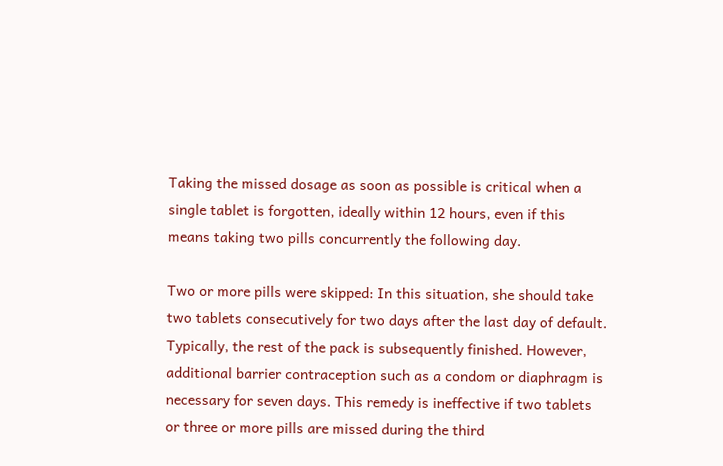Taking the missed dosage as soon as possible is critical when a single tablet is forgotten, ideally within 12 hours, even if this means taking two pills concurrently the following day.

Two or more pills were skipped: In this situation, she should take two tablets consecutively for two days after the last day of default. Typically, the rest of the pack is subsequently finished. However, additional barrier contraception such as a condom or diaphragm is necessary for seven days. This remedy is ineffective if two tablets or three or more pills are missed during the third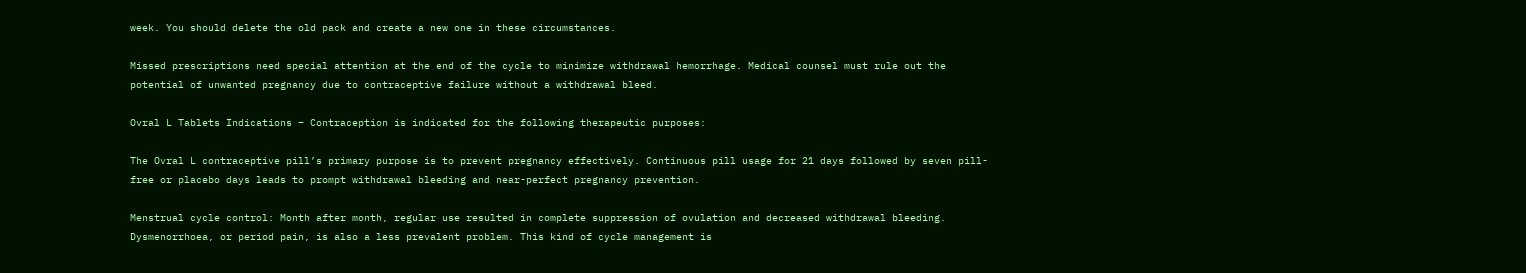week. You should delete the old pack and create a new one in these circumstances.

Missed prescriptions need special attention at the end of the cycle to minimize withdrawal hemorrhage. Medical counsel must rule out the potential of unwanted pregnancy due to contraceptive failure without a withdrawal bleed.

Ovral L Tablets Indications – Contraception is indicated for the following therapeutic purposes:

The Ovral L contraceptive pill’s primary purpose is to prevent pregnancy effectively. Continuous pill usage for 21 days followed by seven pill-free or placebo days leads to prompt withdrawal bleeding and near-perfect pregnancy prevention.

Menstrual cycle control: Month after month, regular use resulted in complete suppression of ovulation and decreased withdrawal bleeding. Dysmenorrhoea, or period pain, is also a less prevalent problem. This kind of cycle management is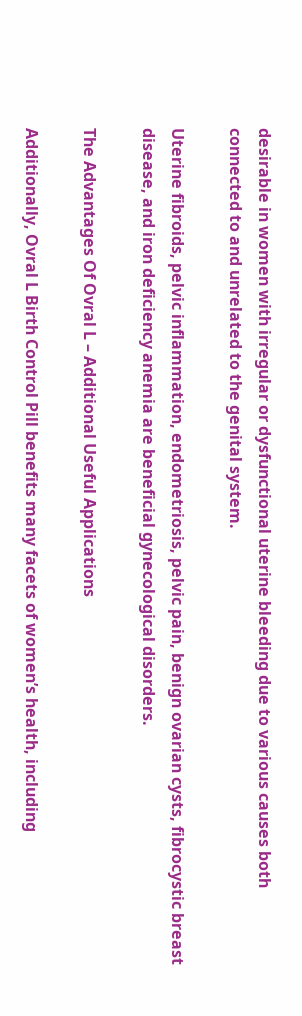desirable in women with irregular or dysfunctional uterine bleeding due to various causes both connected to and unrelated to the genital system.

Uterine fibroids, pelvic inflammation, endometriosis, pelvic pain, benign ovarian cysts, fibrocystic breast disease, and iron deficiency anemia are beneficial gynecological disorders.

The Advantages Of Ovral L – Additional Useful Applications

Additionally, Ovral L Birth Control Pill benefits many facets of women’s health, including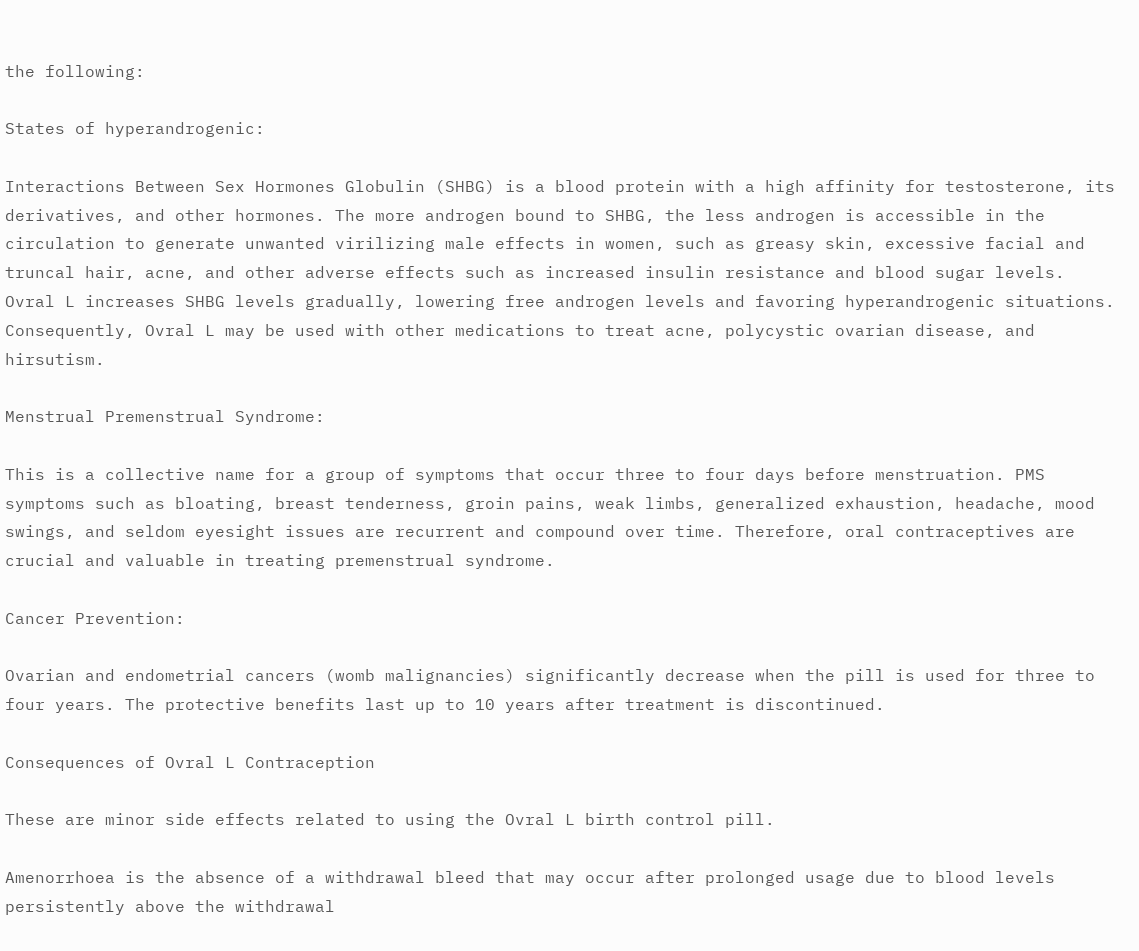the following:

States of hyperandrogenic:

Interactions Between Sex Hormones Globulin (SHBG) is a blood protein with a high affinity for testosterone, its derivatives, and other hormones. The more androgen bound to SHBG, the less androgen is accessible in the circulation to generate unwanted virilizing male effects in women, such as greasy skin, excessive facial and truncal hair, acne, and other adverse effects such as increased insulin resistance and blood sugar levels. Ovral L increases SHBG levels gradually, lowering free androgen levels and favoring hyperandrogenic situations. Consequently, Ovral L may be used with other medications to treat acne, polycystic ovarian disease, and hirsutism.

Menstrual Premenstrual Syndrome:

This is a collective name for a group of symptoms that occur three to four days before menstruation. PMS symptoms such as bloating, breast tenderness, groin pains, weak limbs, generalized exhaustion, headache, mood swings, and seldom eyesight issues are recurrent and compound over time. Therefore, oral contraceptives are crucial and valuable in treating premenstrual syndrome.

Cancer Prevention:

Ovarian and endometrial cancers (womb malignancies) significantly decrease when the pill is used for three to four years. The protective benefits last up to 10 years after treatment is discontinued.

Consequences of Ovral L Contraception

These are minor side effects related to using the Ovral L birth control pill.

Amenorrhoea is the absence of a withdrawal bleed that may occur after prolonged usage due to blood levels persistently above the withdrawal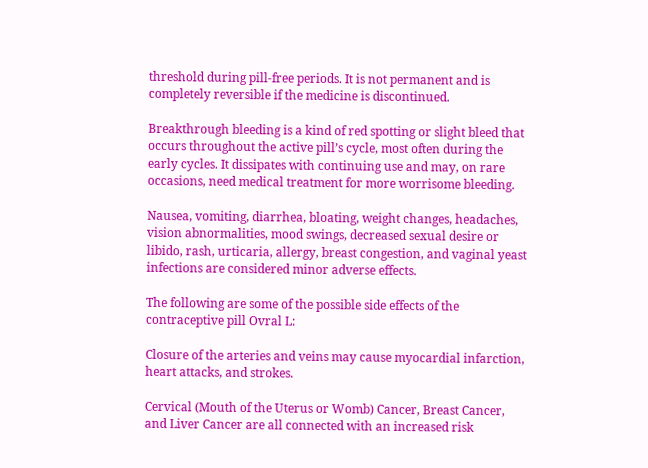threshold during pill-free periods. It is not permanent and is completely reversible if the medicine is discontinued.

Breakthrough bleeding is a kind of red spotting or slight bleed that occurs throughout the active pill’s cycle, most often during the early cycles. It dissipates with continuing use and may, on rare occasions, need medical treatment for more worrisome bleeding.

Nausea, vomiting, diarrhea, bloating, weight changes, headaches, vision abnormalities, mood swings, decreased sexual desire or libido, rash, urticaria, allergy, breast congestion, and vaginal yeast infections are considered minor adverse effects.

The following are some of the possible side effects of the contraceptive pill Ovral L:

Closure of the arteries and veins may cause myocardial infarction, heart attacks, and strokes.

Cervical (Mouth of the Uterus or Womb) Cancer, Breast Cancer, and Liver Cancer are all connected with an increased risk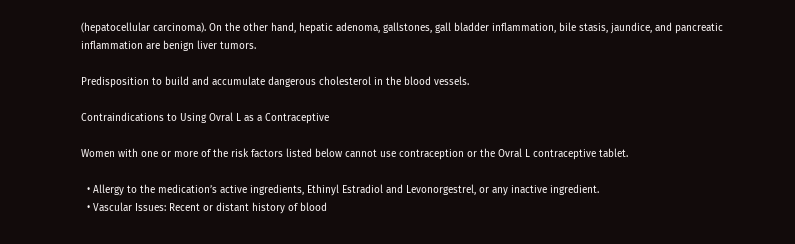(hepatocellular carcinoma). On the other hand, hepatic adenoma, gallstones, gall bladder inflammation, bile stasis, jaundice, and pancreatic inflammation are benign liver tumors.

Predisposition to build and accumulate dangerous cholesterol in the blood vessels.

Contraindications to Using Ovral L as a Contraceptive

Women with one or more of the risk factors listed below cannot use contraception or the Ovral L contraceptive tablet.

  • Allergy to the medication’s active ingredients, Ethinyl Estradiol and Levonorgestrel, or any inactive ingredient.
  • Vascular Issues: Recent or distant history of blood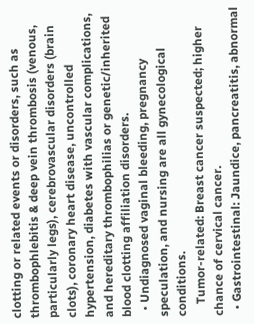clotting or related events or disorders, such as thrombophlebitis & deep vein thrombosis (venous, particularly legs), cerebrovascular disorders (brain clots), coronary heart disease, uncontrolled hypertension, diabetes with vascular complications, and hereditary thrombophilias or genetic/inherited blood clotting affiliation disorders.
  • Undiagnosed vaginal bleeding, pregnancy speculation, and nursing are all gynecological conditions.
    Tumor-related: Breast cancer suspected; higher chance of cervical cancer.
  • Gastrointestinal: Jaundice, pancreatitis, abnormal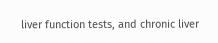liver function tests, and chronic liver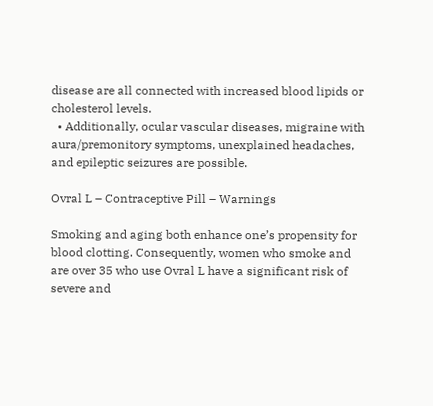disease are all connected with increased blood lipids or cholesterol levels.
  • Additionally, ocular vascular diseases, migraine with aura/premonitory symptoms, unexplained headaches, and epileptic seizures are possible.

Ovral L – Contraceptive Pill – Warnings

Smoking and aging both enhance one’s propensity for blood clotting. Consequently, women who smoke and are over 35 who use Ovral L have a significant risk of severe and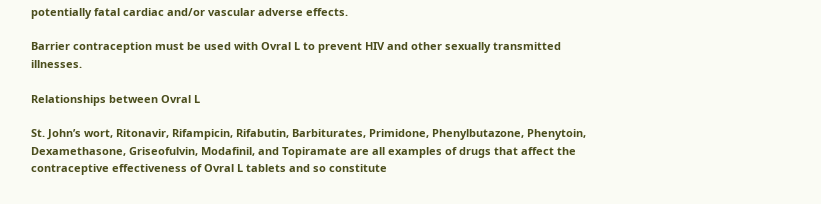potentially fatal cardiac and/or vascular adverse effects.

Barrier contraception must be used with Ovral L to prevent HIV and other sexually transmitted illnesses.

Relationships between Ovral L

St. John’s wort, Ritonavir, Rifampicin, Rifabutin, Barbiturates, Primidone, Phenylbutazone, Phenytoin, Dexamethasone, Griseofulvin, Modafinil, and Topiramate are all examples of drugs that affect the contraceptive effectiveness of Ovral L tablets and so constitute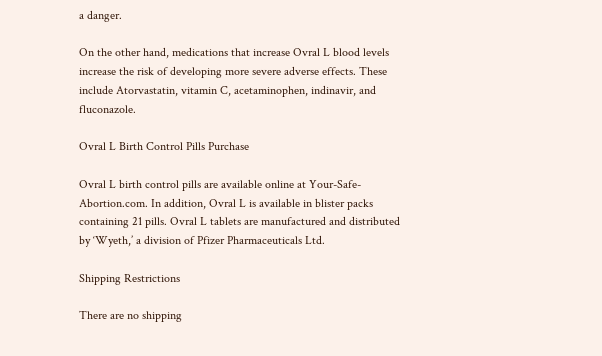a danger.

On the other hand, medications that increase Ovral L blood levels increase the risk of developing more severe adverse effects. These include Atorvastatin, vitamin C, acetaminophen, indinavir, and fluconazole.

Ovral L Birth Control Pills Purchase

Ovral L birth control pills are available online at Your-Safe-Abortion.com. In addition, Ovral L is available in blister packs containing 21 pills. Ovral L tablets are manufactured and distributed by ‘Wyeth,’ a division of Pfizer Pharmaceuticals Ltd.

Shipping Restrictions

There are no shipping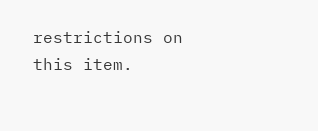restrictions on this item.